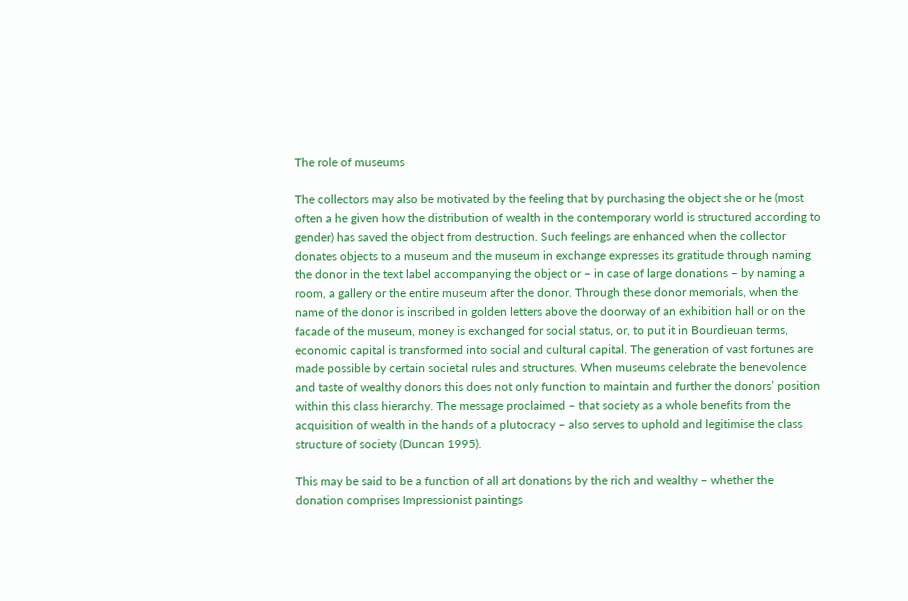The role of museums

The collectors may also be motivated by the feeling that by purchasing the object she or he (most often a he given how the distribution of wealth in the contemporary world is structured according to gender) has saved the object from destruction. Such feelings are enhanced when the collector donates objects to a museum and the museum in exchange expresses its gratitude through naming the donor in the text label accompanying the object or – in case of large donations – by naming a room, a gallery or the entire museum after the donor. Through these donor memorials, when the name of the donor is inscribed in golden letters above the doorway of an exhibition hall or on the facade of the museum, money is exchanged for social status, or, to put it in Bourdieuan terms, economic capital is transformed into social and cultural capital. The generation of vast fortunes are made possible by certain societal rules and structures. When museums celebrate the benevolence and taste of wealthy donors this does not only function to maintain and further the donors’ position within this class hierarchy. The message proclaimed – that society as a whole benefits from the acquisition of wealth in the hands of a plutocracy – also serves to uphold and legitimise the class structure of society (Duncan 1995).

This may be said to be a function of all art donations by the rich and wealthy – whether the donation comprises Impressionist paintings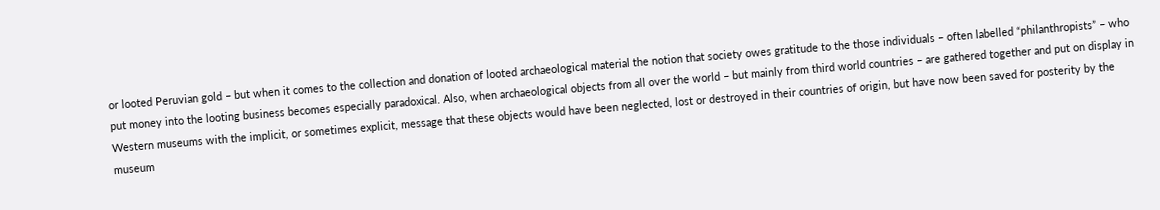or looted Peruvian gold – but when it comes to the collection and donation of looted archaeological material the notion that society owes gratitude to the those individuals – often labelled “philanthropists” – who put money into the looting business becomes especially paradoxical. Also, when archaeological objects from all over the world – but mainly from third world countries – are gathered together and put on display in Western museums with the implicit, or sometimes explicit, message that these objects would have been neglected, lost or destroyed in their countries of origin, but have now been saved for posterity by the museum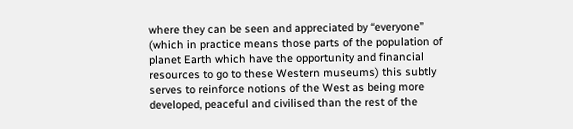where they can be seen and appreciated by “everyone” (which in practice means those parts of the population of planet Earth which have the opportunity and financial resources to go to these Western museums) this subtly serves to reinforce notions of the West as being more developed, peaceful and civilised than the rest of the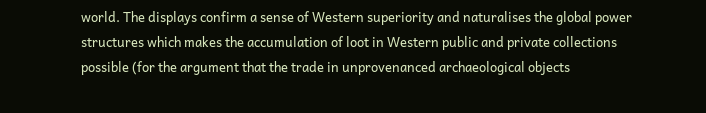world. The displays confirm a sense of Western superiority and naturalises the global power structures which makes the accumulation of loot in Western public and private collections possible (for the argument that the trade in unprovenanced archaeological objects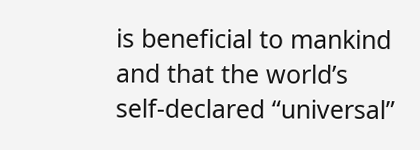is beneficial to mankind and that the world’s self-declared “universal”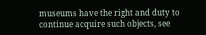museums have the right and duty to continue acquire such objects, see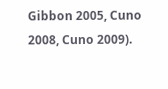Gibbon 2005, Cuno 2008, Cuno 2009).